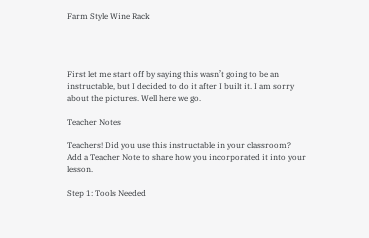Farm Style Wine Rack




First let me start off by saying this wasn’t going to be an instructable, but I decided to do it after I built it. I am sorry about the pictures. Well here we go.

Teacher Notes

Teachers! Did you use this instructable in your classroom?
Add a Teacher Note to share how you incorporated it into your lesson.

Step 1: Tools Needed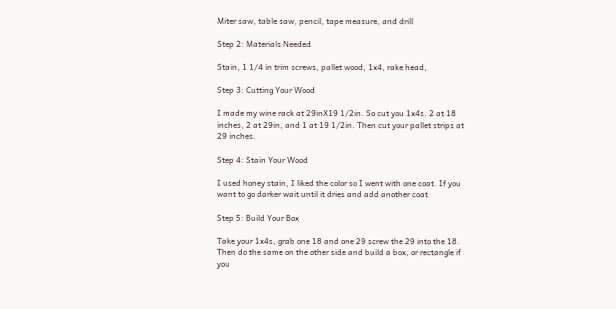Miter saw, table saw, pencil, tape measure, and drill

Step 2: Materials Needed

Stain, 1 1/4 in trim screws, pallet wood, 1x4, rake head,

Step 3: Cutting Your Wood

I made my wine rack at 29inX19 1/2in. So cut you 1x4s. 2 at 18 inches, 2 at 29in, and 1 at 19 1/2in. Then cut your pallet strips at 29 inches.

Step 4: Stain Your Wood

I used honey stain, I liked the color so I went with one coat. If you want to go darker wait until it dries and add another coat

Step 5: Build Your Box

Take your 1x4s, grab one 18 and one 29 screw the 29 into the 18. Then do the same on the other side and build a box, or rectangle if you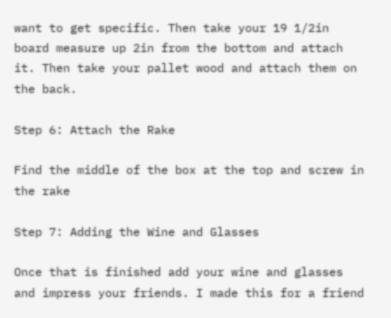want to get specific. Then take your 19 1/2in board measure up 2in from the bottom and attach it. Then take your pallet wood and attach them on the back.

Step 6: Attach the Rake

Find the middle of the box at the top and screw in the rake

Step 7: Adding the Wine and Glasses

Once that is finished add your wine and glasses and impress your friends. I made this for a friend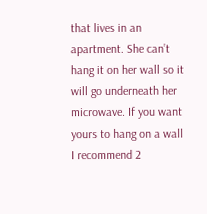that lives in an apartment. She can’t hang it on her wall so it will go underneath her microwave. If you want yours to hang on a wall I recommend 2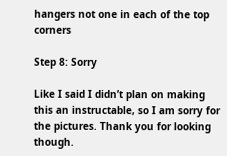hangers not one in each of the top corners

Step 8: Sorry

Like I said I didn’t plan on making this an instructable, so I am sorry for the pictures. Thank you for looking though.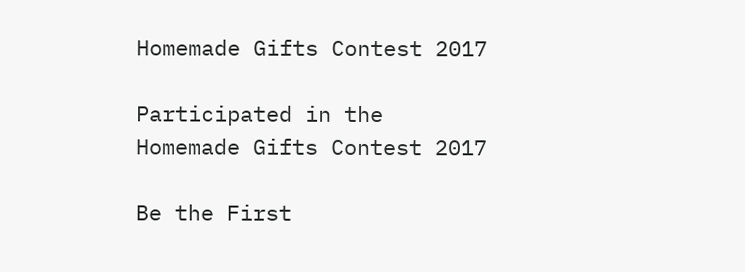Homemade Gifts Contest 2017

Participated in the
Homemade Gifts Contest 2017

Be the First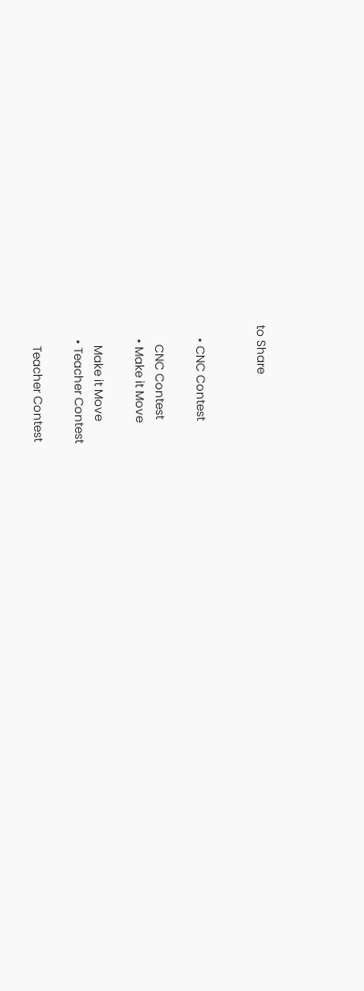to Share


    • CNC Contest

      CNC Contest
    • Make it Move

      Make it Move
    • Teacher Contest

      Teacher Contest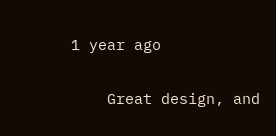1 year ago

    Great design, and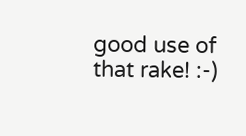good use of that rake! :-)